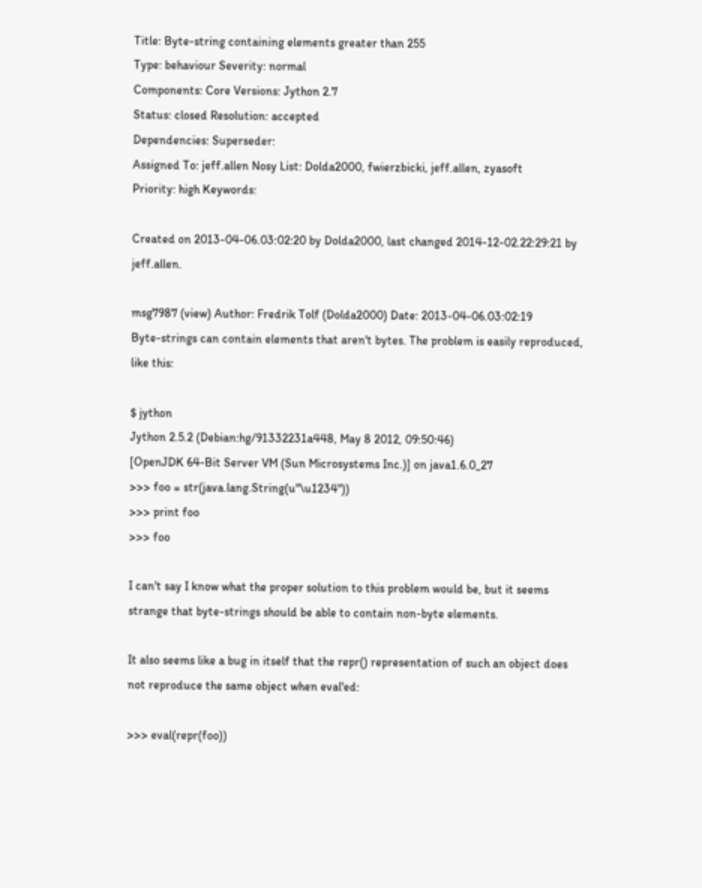Title: Byte-string containing elements greater than 255
Type: behaviour Severity: normal
Components: Core Versions: Jython 2.7
Status: closed Resolution: accepted
Dependencies: Superseder:
Assigned To: jeff.allen Nosy List: Dolda2000, fwierzbicki, jeff.allen, zyasoft
Priority: high Keywords:

Created on 2013-04-06.03:02:20 by Dolda2000, last changed 2014-12-02.22:29:21 by jeff.allen.

msg7987 (view) Author: Fredrik Tolf (Dolda2000) Date: 2013-04-06.03:02:19
Byte-strings can contain elements that aren't bytes. The problem is easily reproduced, like this:

$ jython
Jython 2.5.2 (Debian:hg/91332231a448, May 8 2012, 09:50:46)
[OpenJDK 64-Bit Server VM (Sun Microsystems Inc.)] on java1.6.0_27
>>> foo = str(java.lang.String(u"\u1234"))
>>> print foo
>>> foo

I can't say I know what the proper solution to this problem would be, but it seems strange that byte-strings should be able to contain non-byte elements.

It also seems like a bug in itself that the repr() representation of such an object does not reproduce the same object when eval'ed:

>>> eval(repr(foo))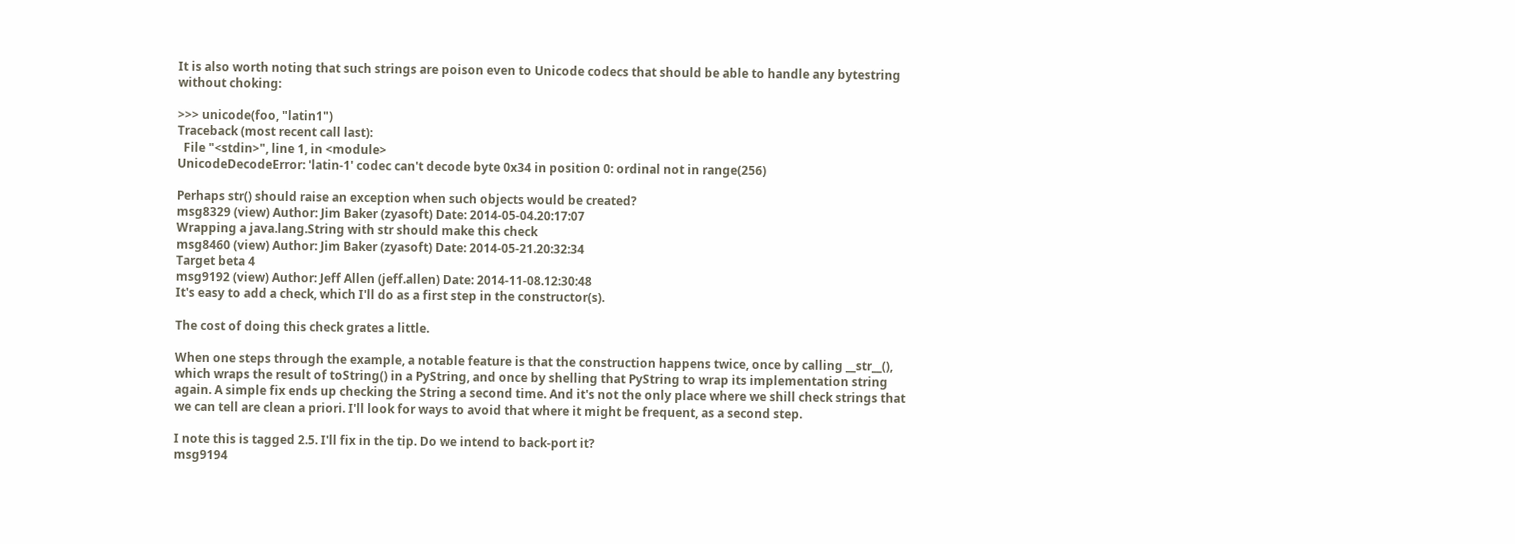It is also worth noting that such strings are poison even to Unicode codecs that should be able to handle any bytestring without choking:

>>> unicode(foo, "latin1")
Traceback (most recent call last):
  File "<stdin>", line 1, in <module>
UnicodeDecodeError: 'latin-1' codec can't decode byte 0x34 in position 0: ordinal not in range(256)

Perhaps str() should raise an exception when such objects would be created?
msg8329 (view) Author: Jim Baker (zyasoft) Date: 2014-05-04.20:17:07
Wrapping a java.lang.String with str should make this check
msg8460 (view) Author: Jim Baker (zyasoft) Date: 2014-05-21.20:32:34
Target beta 4
msg9192 (view) Author: Jeff Allen (jeff.allen) Date: 2014-11-08.12:30:48
It's easy to add a check, which I'll do as a first step in the constructor(s).

The cost of doing this check grates a little.

When one steps through the example, a notable feature is that the construction happens twice, once by calling __str__(), which wraps the result of toString() in a PyString, and once by shelling that PyString to wrap its implementation string again. A simple fix ends up checking the String a second time. And it's not the only place where we shill check strings that we can tell are clean a priori. I'll look for ways to avoid that where it might be frequent, as a second step.

I note this is tagged 2.5. I'll fix in the tip. Do we intend to back-port it?
msg9194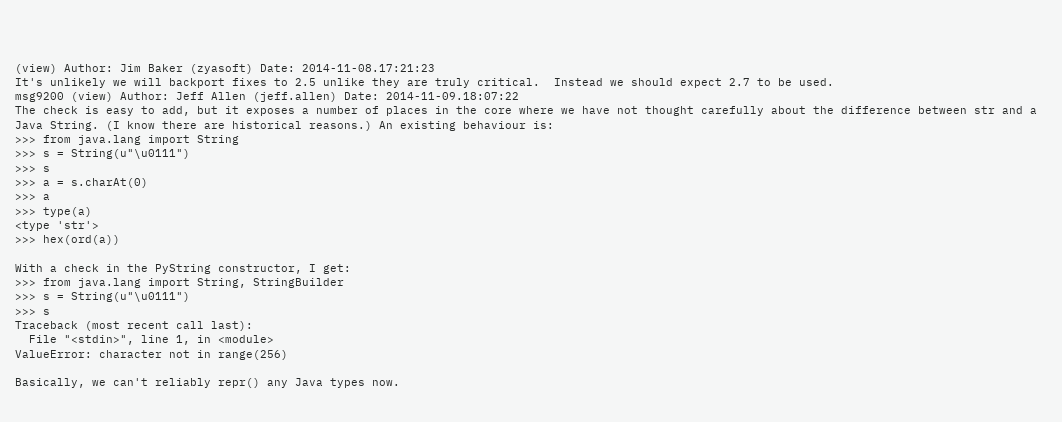(view) Author: Jim Baker (zyasoft) Date: 2014-11-08.17:21:23
It's unlikely we will backport fixes to 2.5 unlike they are truly critical.  Instead we should expect 2.7 to be used.
msg9200 (view) Author: Jeff Allen (jeff.allen) Date: 2014-11-09.18:07:22
The check is easy to add, but it exposes a number of places in the core where we have not thought carefully about the difference between str and a Java String. (I know there are historical reasons.) An existing behaviour is:
>>> from java.lang import String
>>> s = String(u"\u0111")
>>> s
>>> a = s.charAt(0)
>>> a
>>> type(a)
<type 'str'>
>>> hex(ord(a))

With a check in the PyString constructor, I get:
>>> from java.lang import String, StringBuilder
>>> s = String(u"\u0111")
>>> s
Traceback (most recent call last):
  File "<stdin>", line 1, in <module>
ValueError: character not in range(256)

Basically, we can't reliably repr() any Java types now.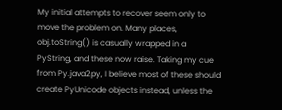My initial attempts to recover seem only to move the problem on. Many places, obj.toString() is casually wrapped in a PyString, and these now raise. Taking my cue from Py.java2py, I believe most of these should create PyUnicode objects instead, unless the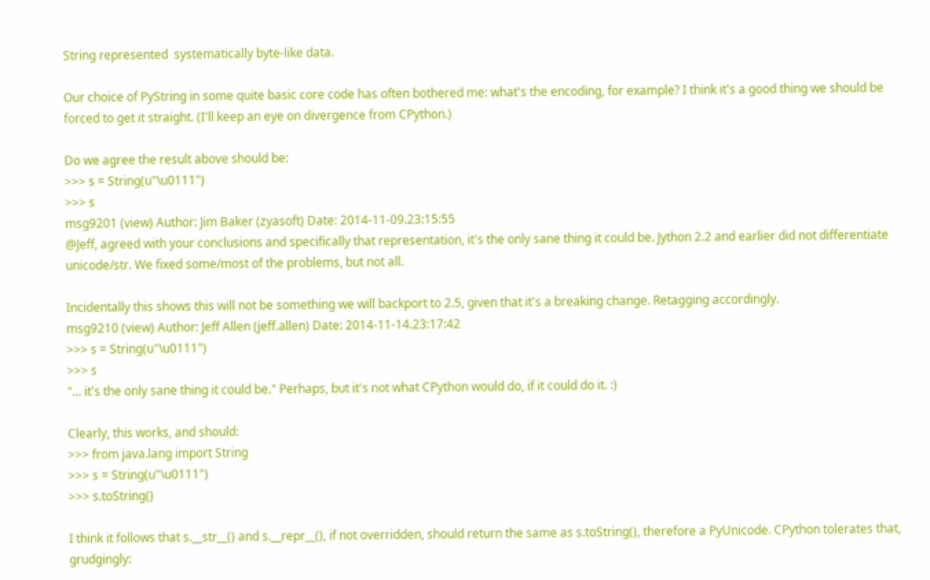String represented  systematically byte-like data.

Our choice of PyString in some quite basic core code has often bothered me: what's the encoding, for example? I think it's a good thing we should be forced to get it straight. (I'll keep an eye on divergence from CPython.)

Do we agree the result above should be:
>>> s = String(u"\u0111")
>>> s
msg9201 (view) Author: Jim Baker (zyasoft) Date: 2014-11-09.23:15:55
@Jeff, agreed with your conclusions and specifically that representation, it's the only sane thing it could be. Jython 2.2 and earlier did not differentiate unicode/str. We fixed some/most of the problems, but not all.

Incidentally this shows this will not be something we will backport to 2.5, given that it's a breaking change. Retagging accordingly.
msg9210 (view) Author: Jeff Allen (jeff.allen) Date: 2014-11-14.23:17:42
>>> s = String(u"\u0111")
>>> s
"... it's the only sane thing it could be." Perhaps, but it's not what CPython would do, if it could do it. :)

Clearly, this works, and should:
>>> from java.lang import String
>>> s = String(u"\u0111")
>>> s.toString()

I think it follows that s.__str__() and s.__repr__(), if not overridden, should return the same as s.toString(), therefore a PyUnicode. CPython tolerates that, grudgingly: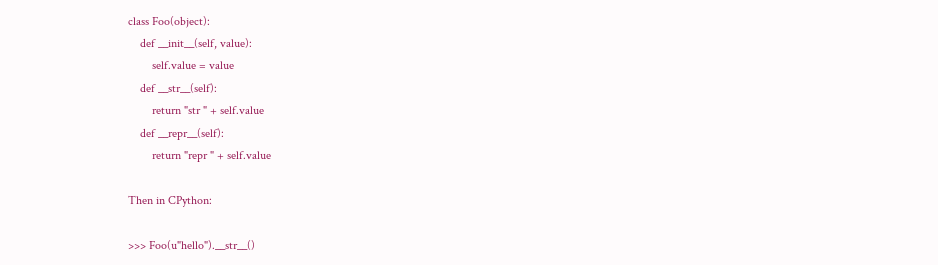class Foo(object):
    def __init__(self, value):
        self.value = value
    def __str__(self):
        return "str " + self.value
    def __repr__(self):
        return "repr " + self.value

Then in CPython:

>>> Foo(u"hello").__str__()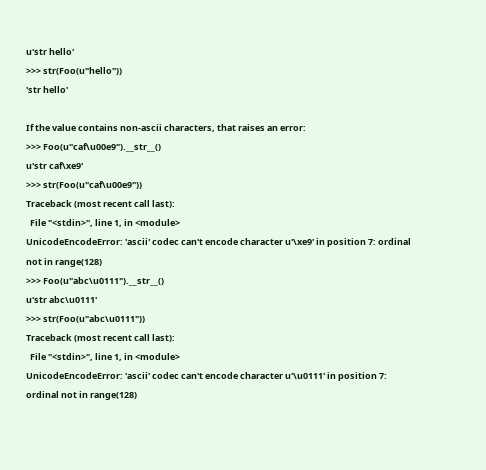u'str hello'
>>> str(Foo(u"hello"))
'str hello'

If the value contains non-ascii characters, that raises an error:
>>> Foo(u"caf\u00e9").__str__()
u'str caf\xe9'
>>> str(Foo(u"caf\u00e9"))
Traceback (most recent call last):
  File "<stdin>", line 1, in <module>
UnicodeEncodeError: 'ascii' codec can't encode character u'\xe9' in position 7: ordinal not in range(128)
>>> Foo(u"abc\u0111").__str__()
u'str abc\u0111'
>>> str(Foo(u"abc\u0111"))
Traceback (most recent call last):
  File "<stdin>", line 1, in <module>
UnicodeEncodeError: 'ascii' codec can't encode character u'\u0111' in position 7: ordinal not in range(128)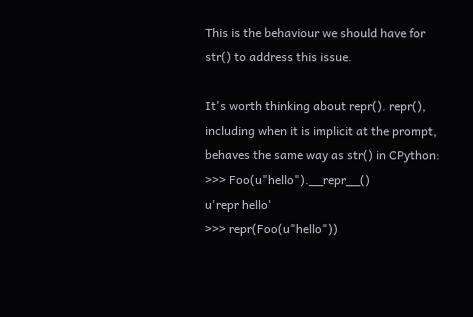This is the behaviour we should have for str() to address this issue.

It's worth thinking about repr(). repr(), including when it is implicit at the prompt, behaves the same way as str() in CPython:
>>> Foo(u"hello").__repr__()
u'repr hello'
>>> repr(Foo(u"hello"))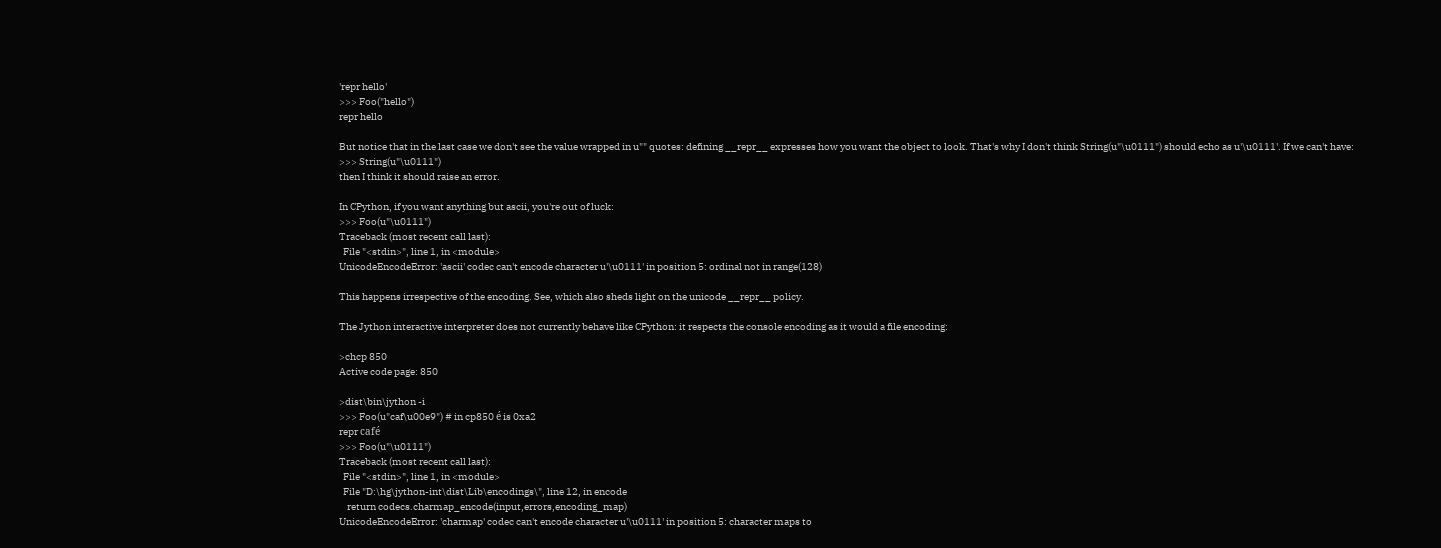'repr hello'
>>> Foo("hello")
repr hello

But notice that in the last case we don't see the value wrapped in u"" quotes: defining __repr__ expresses how you want the object to look. That's why I don't think String(u"\u0111") should echo as u'\u0111'. If we can't have:
>>> String(u"\u0111")
then I think it should raise an error.

In CPython, if you want anything but ascii, you're out of luck:
>>> Foo(u"\u0111")
Traceback (most recent call last):
  File "<stdin>", line 1, in <module>
UnicodeEncodeError: 'ascii' codec can't encode character u'\u0111' in position 5: ordinal not in range(128)

This happens irrespective of the encoding. See, which also sheds light on the unicode __repr__ policy.

The Jython interactive interpreter does not currently behave like CPython: it respects the console encoding as it would a file encoding:

>chcp 850
Active code page: 850

>dist\bin\jython -i
>>> Foo(u"caf\u00e9") # in cp850 é is 0xa2
repr café
>>> Foo(u"\u0111")
Traceback (most recent call last):
  File "<stdin>", line 1, in <module>
  File "D:\hg\jython-int\dist\Lib\encodings\", line 12, in encode
    return codecs.charmap_encode(input,errors,encoding_map)
UnicodeEncodeError: 'charmap' codec can't encode character u'\u0111' in position 5: character maps to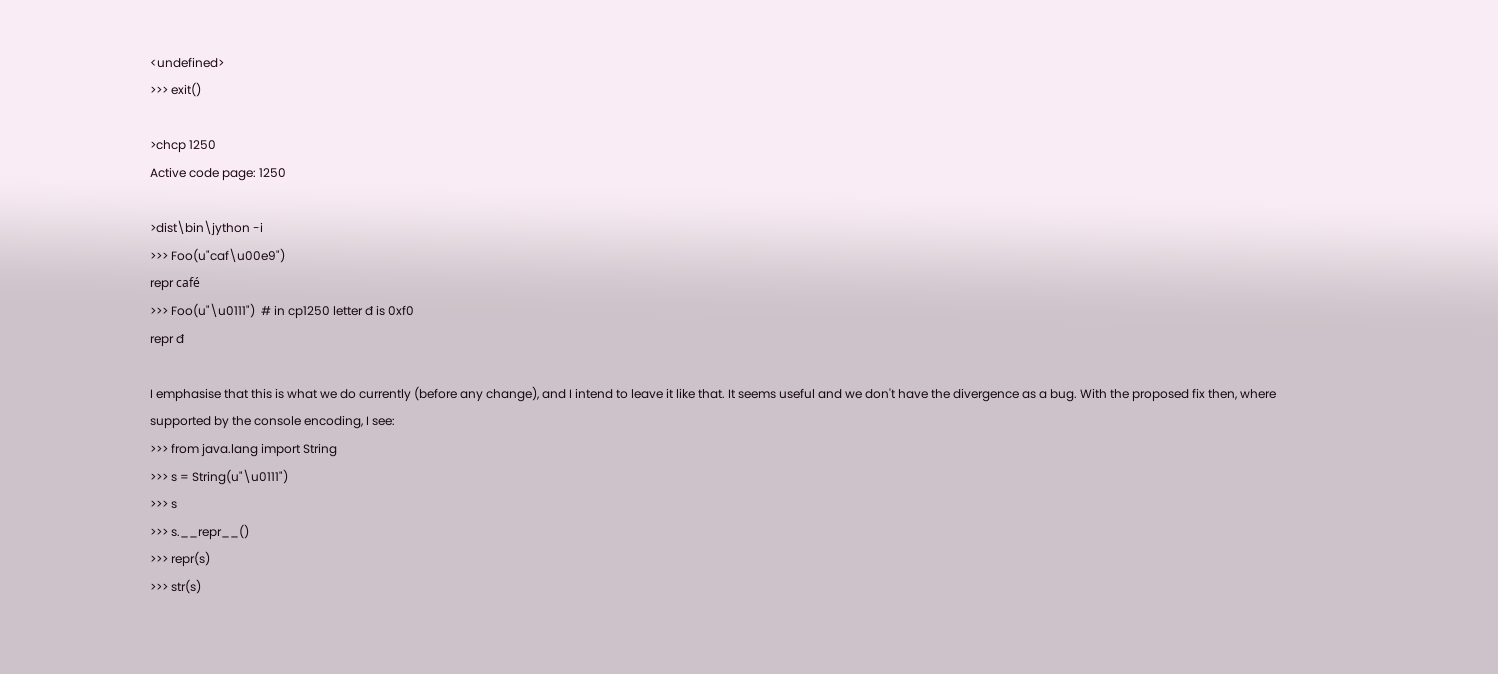<undefined>
>>> exit()

>chcp 1250
Active code page: 1250

>dist\bin\jython -i
>>> Foo(u"caf\u00e9")
repr café
>>> Foo(u"\u0111")  # in cp1250 letter đ is 0xf0
repr đ

I emphasise that this is what we do currently (before any change), and I intend to leave it like that. It seems useful and we don't have the divergence as a bug. With the proposed fix then, where supported by the console encoding, I see:
>>> from java.lang import String
>>> s = String(u"\u0111")
>>> s
>>> s.__repr__()
>>> repr(s)
>>> str(s)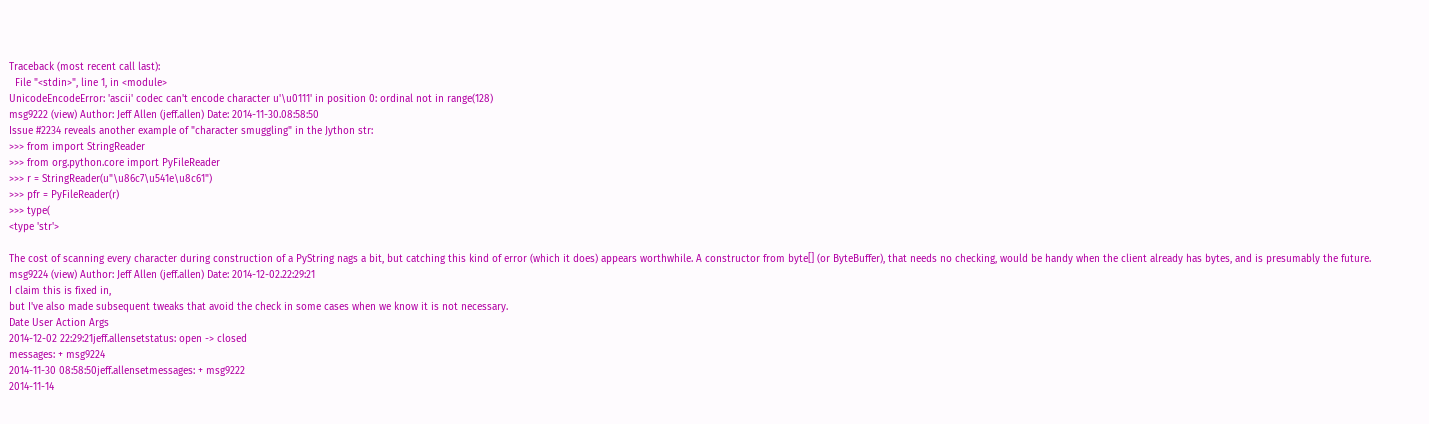Traceback (most recent call last):
  File "<stdin>", line 1, in <module>
UnicodeEncodeError: 'ascii' codec can't encode character u'\u0111' in position 0: ordinal not in range(128)
msg9222 (view) Author: Jeff Allen (jeff.allen) Date: 2014-11-30.08:58:50
Issue #2234 reveals another example of "character smuggling" in the Jython str:
>>> from import StringReader
>>> from org.python.core import PyFileReader
>>> r = StringReader(u"\u86c7\u541e\u8c61")
>>> pfr = PyFileReader(r)
>>> type(
<type 'str'>

The cost of scanning every character during construction of a PyString nags a bit, but catching this kind of error (which it does) appears worthwhile. A constructor from byte[] (or ByteBuffer), that needs no checking, would be handy when the client already has bytes, and is presumably the future.
msg9224 (view) Author: Jeff Allen (jeff.allen) Date: 2014-12-02.22:29:21
I claim this is fixed in,
but I've also made subsequent tweaks that avoid the check in some cases when we know it is not necessary.
Date User Action Args
2014-12-02 22:29:21jeff.allensetstatus: open -> closed
messages: + msg9224
2014-11-30 08:58:50jeff.allensetmessages: + msg9222
2014-11-14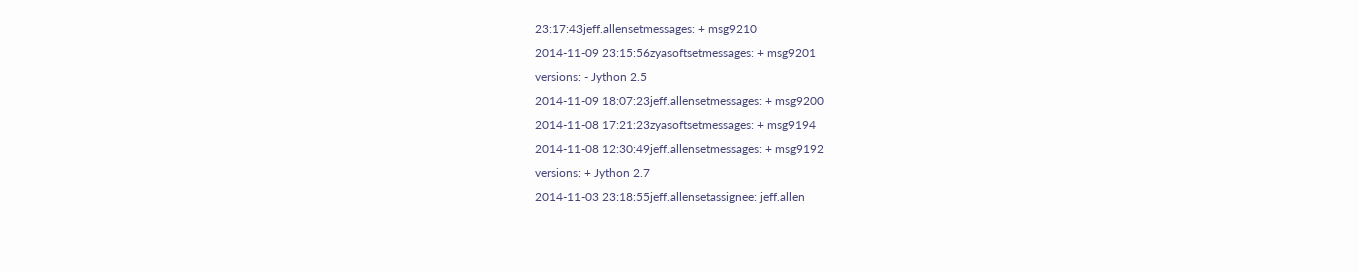23:17:43jeff.allensetmessages: + msg9210
2014-11-09 23:15:56zyasoftsetmessages: + msg9201
versions: - Jython 2.5
2014-11-09 18:07:23jeff.allensetmessages: + msg9200
2014-11-08 17:21:23zyasoftsetmessages: + msg9194
2014-11-08 12:30:49jeff.allensetmessages: + msg9192
versions: + Jython 2.7
2014-11-03 23:18:55jeff.allensetassignee: jeff.allen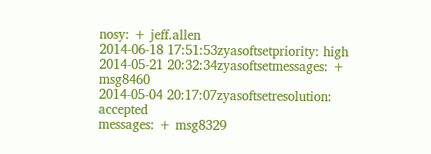nosy: + jeff.allen
2014-06-18 17:51:53zyasoftsetpriority: high
2014-05-21 20:32:34zyasoftsetmessages: + msg8460
2014-05-04 20:17:07zyasoftsetresolution: accepted
messages: + msg8329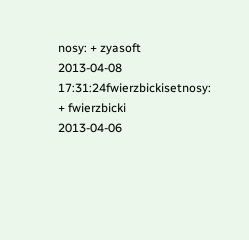nosy: + zyasoft
2013-04-08 17:31:24fwierzbickisetnosy: + fwierzbicki
2013-04-06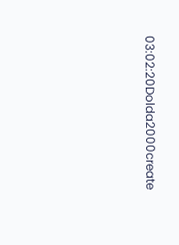03:02:20Dolda2000create